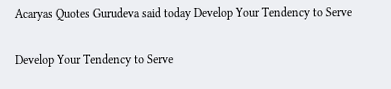Acaryas Quotes Gurudeva said today Develop Your Tendency to Serve

Develop Your Tendency to Serve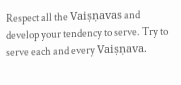Respect all the Vaiṣṇavas and develop your tendency to serve. Try to serve each and every Vaiṣṇava.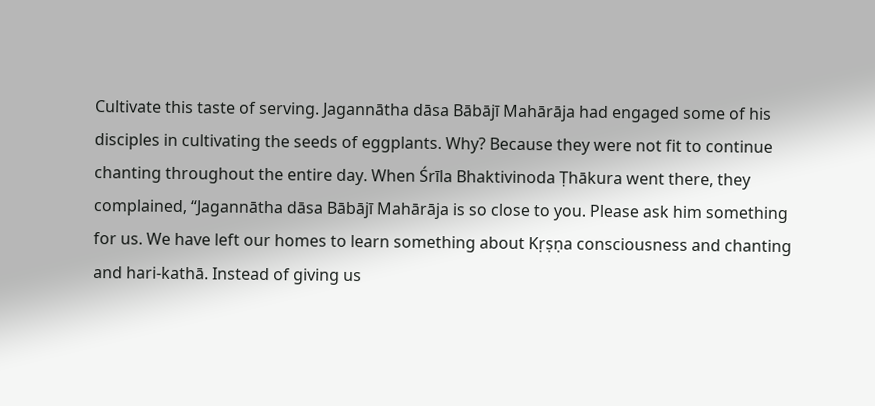Cultivate this taste of serving. Jagannātha dāsa Bābājī Mahārāja had engaged some of his disciples in cultivating the seeds of eggplants. Why? Because they were not fit to continue chanting throughout the entire day. When Śrīla Bhaktivinoda Ṭhākura went there, they complained, “Jagannātha dāsa Bābājī Mahārāja is so close to you. Please ask him something for us. We have left our homes to learn something about Kṛṣṇa consciousness and chanting and hari-kathā. Instead of giving us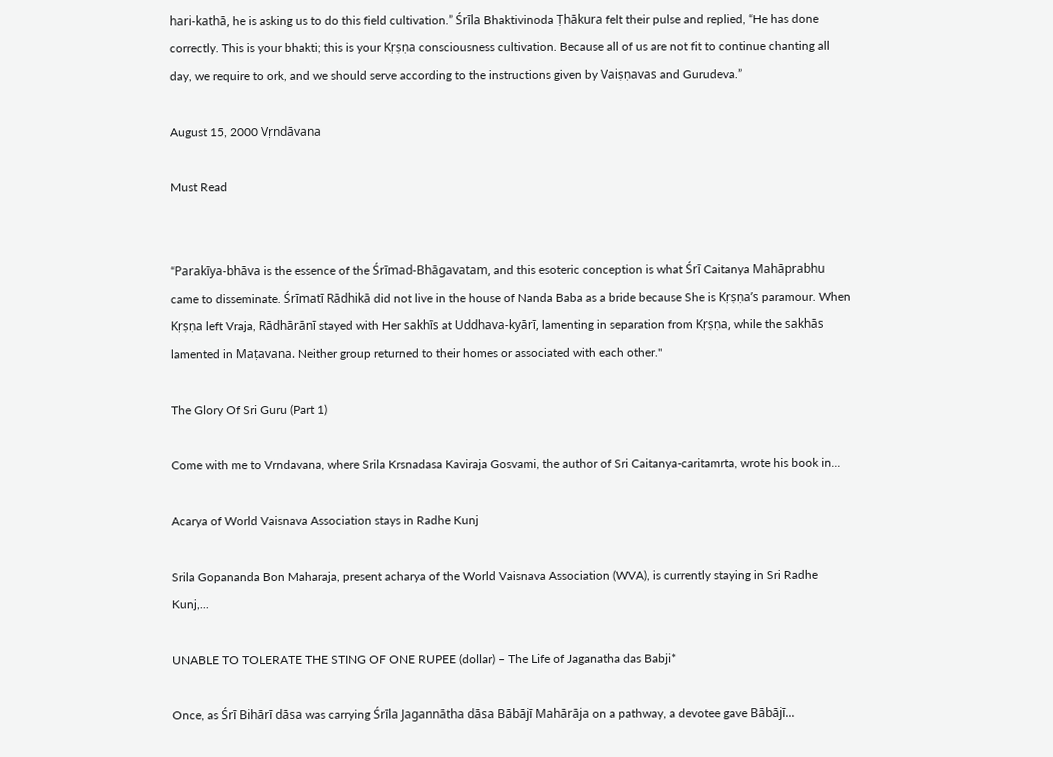hari-kathā, he is asking us to do this field cultivation.” Śrīla Bhaktivinoda Ṭhākura felt their pulse and replied, “He has done correctly. This is your bhakti; this is your Kṛṣṇa consciousness cultivation. Because all of us are not fit to continue chanting all day, we require to ork, and we should serve according to the instructions given by Vaiṣṇavas and Gurudeva.”

August 15, 2000 Vṛndāvana

Must Read


“Parakīya-bhāva is the essence of the Śrīmad-Bhāgavatam, and this esoteric conception is what Śrī Caitanya Mahāprabhu came to disseminate. Śrīmatī Rādhikā did not live in the house of Nanda Baba as a bride because She is Kṛṣṇa’s paramour. When Kṛṣṇa left Vraja, Rādhārānī stayed with Her sakhīs at Uddhava-kyārī, lamenting in separation from Kṛṣṇa, while the sakhās lamented in Maṭavana. Neither group returned to their homes or associated with each other."

The Glory Of Sri Guru (Part 1)

Come with me to Vrndavana, where Srila Krsnadasa Kaviraja Gosvami, the author of Sri Caitanya-caritamrta, wrote his book in...

Acarya of World Vaisnava Association stays in Radhe Kunj

Srila Gopananda Bon Maharaja, present acharya of the World Vaisnava Association (WVA), is currently staying in Sri Radhe Kunj,...

UNABLE TO TOLERATE THE STING OF ONE RUPEE (dollar) – The Life of Jaganatha das Babji*

Once, as Śrī Bihārī dāsa was carrying Śrīla Jagannātha dāsa Bābājī Mahārāja on a pathway, a devotee gave Bābājī...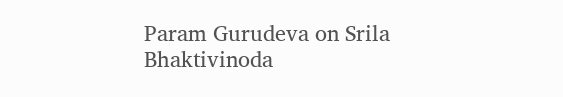Param Gurudeva on Srila Bhaktivinoda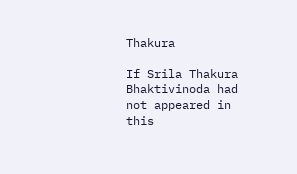Thakura

If Srila Thakura Bhaktivinoda had not appeared in this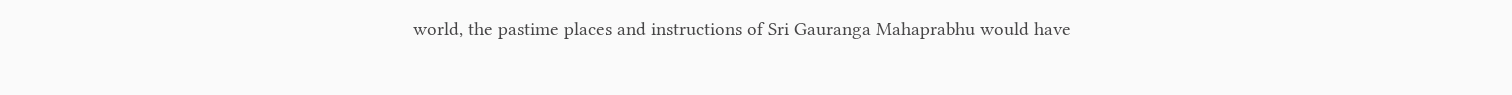world, the pastime places and instructions of Sri Gauranga Mahaprabhu would have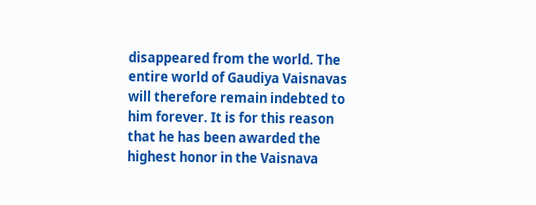disappeared from the world. The entire world of Gaudiya Vaisnavas will therefore remain indebted to him forever. It is for this reason that he has been awarded the highest honor in the Vaisnava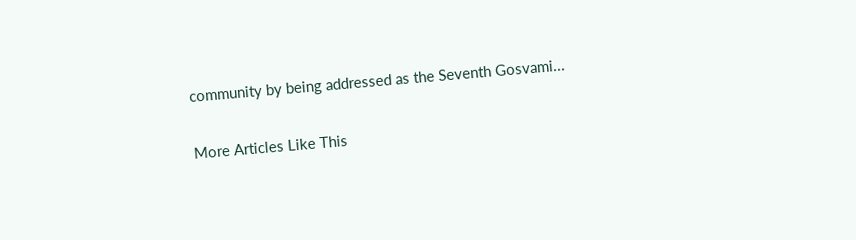community by being addressed as the Seventh Gosvami...

More Articles Like This